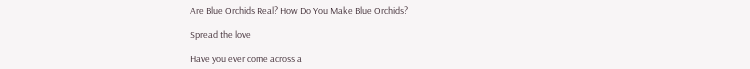Are Blue Orchids Real? How Do You Make Blue Orchids?

Spread the love

Have you ever come across a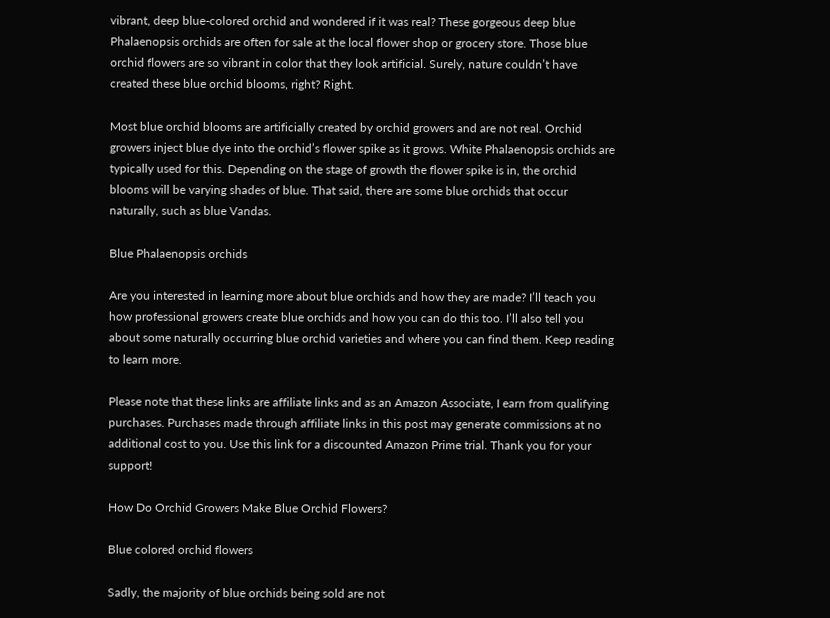vibrant, deep blue-colored orchid and wondered if it was real? These gorgeous deep blue Phalaenopsis orchids are often for sale at the local flower shop or grocery store. Those blue orchid flowers are so vibrant in color that they look artificial. Surely, nature couldn’t have created these blue orchid blooms, right? Right.

Most blue orchid blooms are artificially created by orchid growers and are not real. Orchid growers inject blue dye into the orchid’s flower spike as it grows. White Phalaenopsis orchids are typically used for this. Depending on the stage of growth the flower spike is in, the orchid blooms will be varying shades of blue. That said, there are some blue orchids that occur naturally, such as blue Vandas.

Blue Phalaenopsis orchids

Are you interested in learning more about blue orchids and how they are made? I’ll teach you how professional growers create blue orchids and how you can do this too. I’ll also tell you about some naturally occurring blue orchid varieties and where you can find them. Keep reading to learn more.

Please note that these links are affiliate links and as an Amazon Associate, I earn from qualifying purchases. Purchases made through affiliate links in this post may generate commissions at no additional cost to you. Use this link for a discounted Amazon Prime trial. Thank you for your support!

How Do Orchid Growers Make Blue Orchid Flowers?

Blue colored orchid flowers

Sadly, the majority of blue orchids being sold are not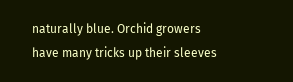naturally blue. Orchid growers have many tricks up their sleeves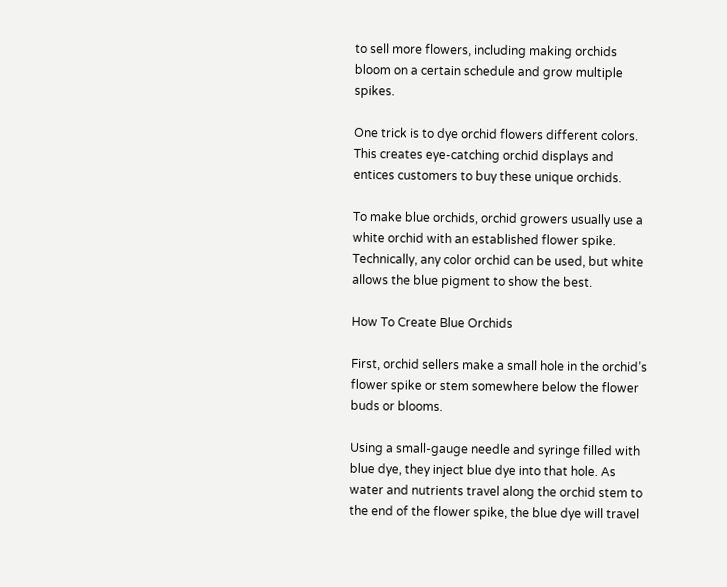to sell more flowers, including making orchids bloom on a certain schedule and grow multiple spikes.

One trick is to dye orchid flowers different colors. This creates eye-catching orchid displays and entices customers to buy these unique orchids.

To make blue orchids, orchid growers usually use a white orchid with an established flower spike. Technically, any color orchid can be used, but white allows the blue pigment to show the best.

How To Create Blue Orchids

First, orchid sellers make a small hole in the orchid’s flower spike or stem somewhere below the flower buds or blooms.

Using a small-gauge needle and syringe filled with blue dye, they inject blue dye into that hole. As water and nutrients travel along the orchid stem to the end of the flower spike, the blue dye will travel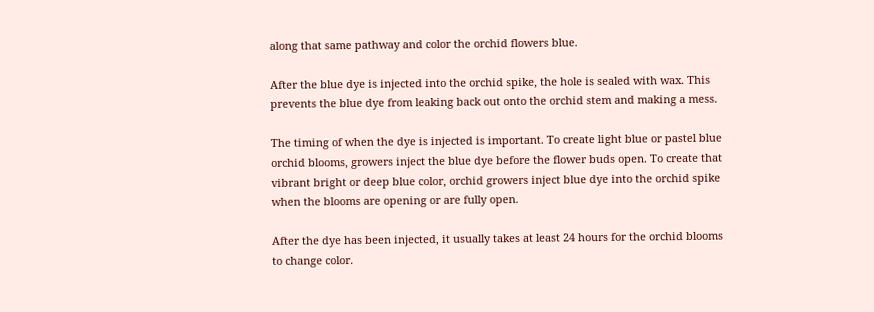along that same pathway and color the orchid flowers blue.

After the blue dye is injected into the orchid spike, the hole is sealed with wax. This prevents the blue dye from leaking back out onto the orchid stem and making a mess.

The timing of when the dye is injected is important. To create light blue or pastel blue orchid blooms, growers inject the blue dye before the flower buds open. To create that vibrant bright or deep blue color, orchid growers inject blue dye into the orchid spike when the blooms are opening or are fully open.

After the dye has been injected, it usually takes at least 24 hours for the orchid blooms to change color.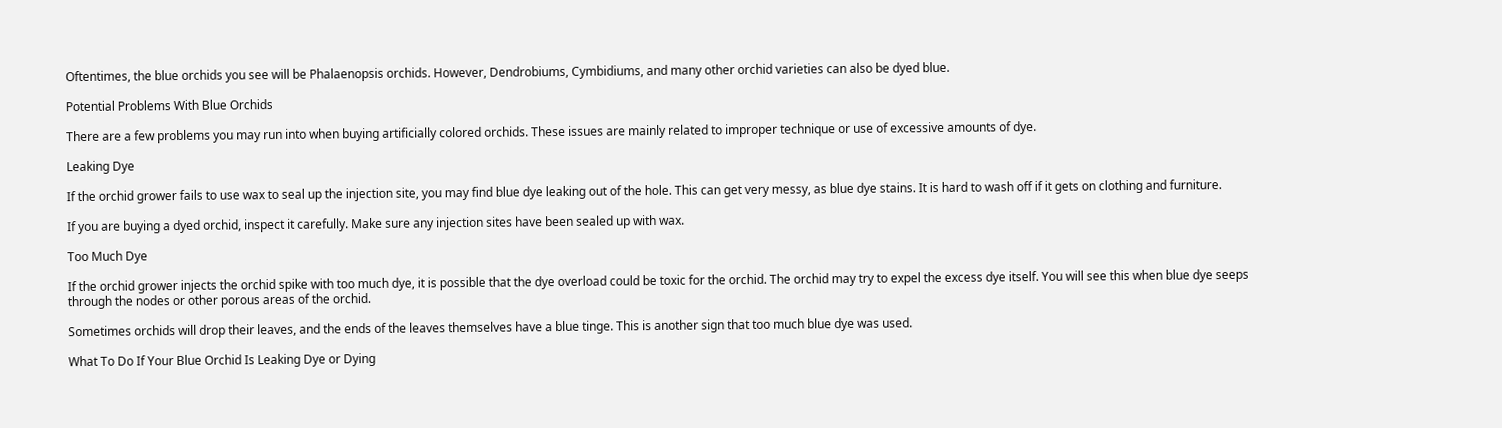Oftentimes, the blue orchids you see will be Phalaenopsis orchids. However, Dendrobiums, Cymbidiums, and many other orchid varieties can also be dyed blue.

Potential Problems With Blue Orchids

There are a few problems you may run into when buying artificially colored orchids. These issues are mainly related to improper technique or use of excessive amounts of dye.

Leaking Dye

If the orchid grower fails to use wax to seal up the injection site, you may find blue dye leaking out of the hole. This can get very messy, as blue dye stains. It is hard to wash off if it gets on clothing and furniture.

If you are buying a dyed orchid, inspect it carefully. Make sure any injection sites have been sealed up with wax.

Too Much Dye

If the orchid grower injects the orchid spike with too much dye, it is possible that the dye overload could be toxic for the orchid. The orchid may try to expel the excess dye itself. You will see this when blue dye seeps through the nodes or other porous areas of the orchid.

Sometimes orchids will drop their leaves, and the ends of the leaves themselves have a blue tinge. This is another sign that too much blue dye was used.

What To Do If Your Blue Orchid Is Leaking Dye or Dying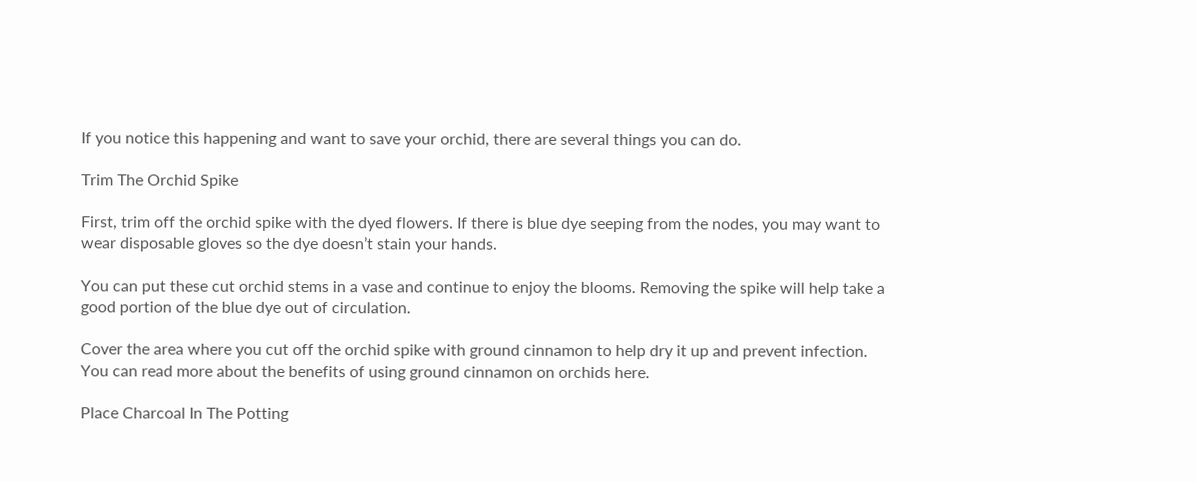If you notice this happening and want to save your orchid, there are several things you can do.

Trim The Orchid Spike

First, trim off the orchid spike with the dyed flowers. If there is blue dye seeping from the nodes, you may want to wear disposable gloves so the dye doesn’t stain your hands.

You can put these cut orchid stems in a vase and continue to enjoy the blooms. Removing the spike will help take a good portion of the blue dye out of circulation.

Cover the area where you cut off the orchid spike with ground cinnamon to help dry it up and prevent infection. You can read more about the benefits of using ground cinnamon on orchids here.

Place Charcoal In The Potting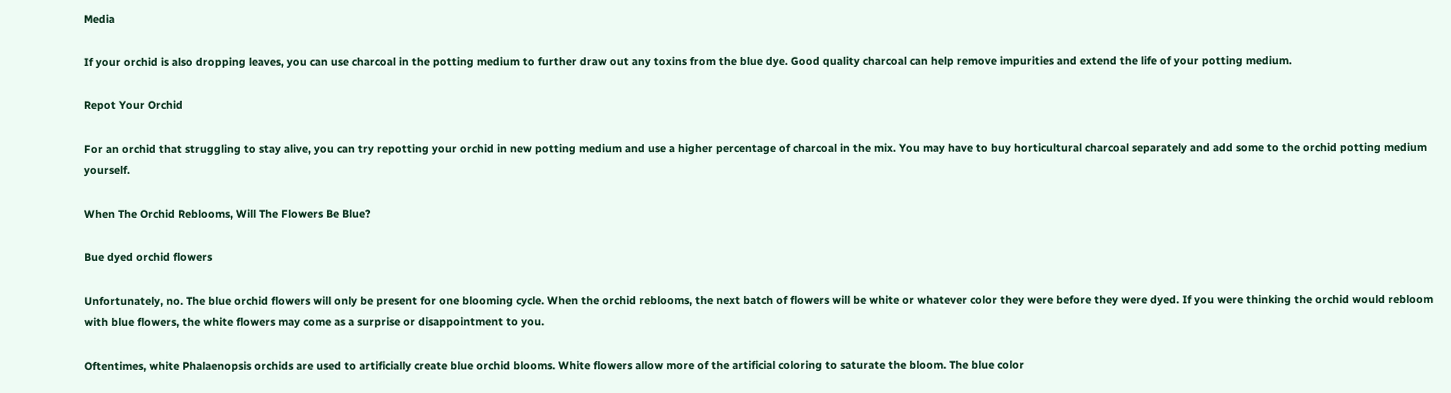Media

If your orchid is also dropping leaves, you can use charcoal in the potting medium to further draw out any toxins from the blue dye. Good quality charcoal can help remove impurities and extend the life of your potting medium.

Repot Your Orchid

For an orchid that struggling to stay alive, you can try repotting your orchid in new potting medium and use a higher percentage of charcoal in the mix. You may have to buy horticultural charcoal separately and add some to the orchid potting medium yourself.

When The Orchid Reblooms, Will The Flowers Be Blue?

Bue dyed orchid flowers

Unfortunately, no. The blue orchid flowers will only be present for one blooming cycle. When the orchid reblooms, the next batch of flowers will be white or whatever color they were before they were dyed. If you were thinking the orchid would rebloom with blue flowers, the white flowers may come as a surprise or disappointment to you.

Oftentimes, white Phalaenopsis orchids are used to artificially create blue orchid blooms. White flowers allow more of the artificial coloring to saturate the bloom. The blue color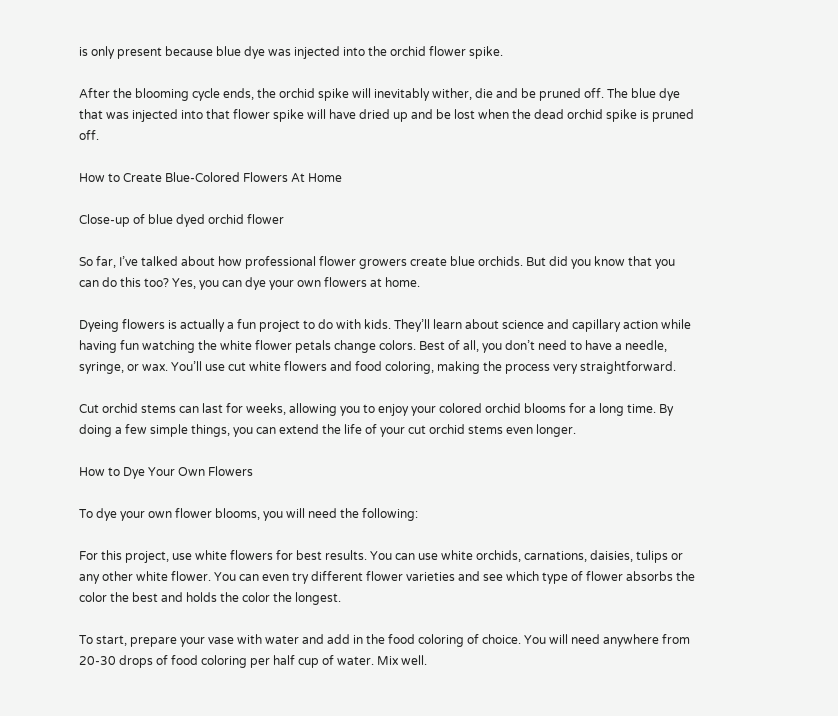is only present because blue dye was injected into the orchid flower spike.

After the blooming cycle ends, the orchid spike will inevitably wither, die and be pruned off. The blue dye that was injected into that flower spike will have dried up and be lost when the dead orchid spike is pruned off.

How to Create Blue-Colored Flowers At Home

Close-up of blue dyed orchid flower

So far, I’ve talked about how professional flower growers create blue orchids. But did you know that you can do this too? Yes, you can dye your own flowers at home.

Dyeing flowers is actually a fun project to do with kids. They’ll learn about science and capillary action while having fun watching the white flower petals change colors. Best of all, you don’t need to have a needle, syringe, or wax. You’ll use cut white flowers and food coloring, making the process very straightforward.

Cut orchid stems can last for weeks, allowing you to enjoy your colored orchid blooms for a long time. By doing a few simple things, you can extend the life of your cut orchid stems even longer.

How to Dye Your Own Flowers

To dye your own flower blooms, you will need the following:

For this project, use white flowers for best results. You can use white orchids, carnations, daisies, tulips or any other white flower. You can even try different flower varieties and see which type of flower absorbs the color the best and holds the color the longest.

To start, prepare your vase with water and add in the food coloring of choice. You will need anywhere from 20-30 drops of food coloring per half cup of water. Mix well.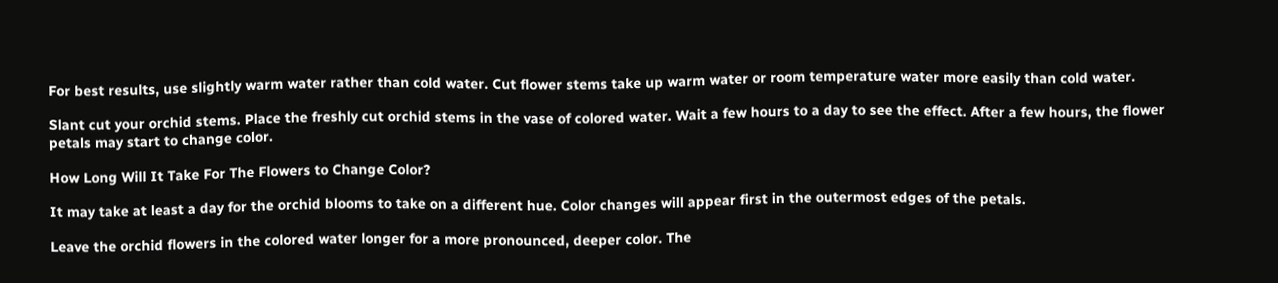For best results, use slightly warm water rather than cold water. Cut flower stems take up warm water or room temperature water more easily than cold water.

Slant cut your orchid stems. Place the freshly cut orchid stems in the vase of colored water. Wait a few hours to a day to see the effect. After a few hours, the flower petals may start to change color.

How Long Will It Take For The Flowers to Change Color?

It may take at least a day for the orchid blooms to take on a different hue. Color changes will appear first in the outermost edges of the petals.

Leave the orchid flowers in the colored water longer for a more pronounced, deeper color. The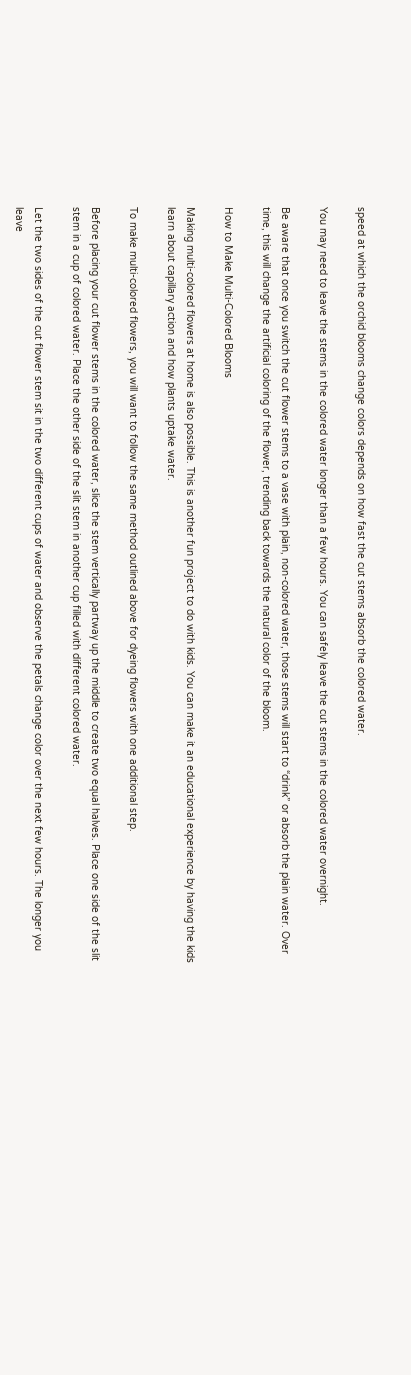speed at which the orchid blooms change colors depends on how fast the cut stems absorb the colored water.

You may need to leave the stems in the colored water longer than a few hours. You can safely leave the cut stems in the colored water overnight.

Be aware that once you switch the cut flower stems to a vase with plain, non-colored water, those stems will start to “drink” or absorb the plain water. Over time, this will change the artificial coloring of the flower, trending back towards the natural color of the bloom.

How to Make Multi-Colored Blooms

Making multi-colored flowers at home is also possible. This is another fun project to do with kids. You can make it an educational experience by having the kids learn about capillary action and how plants uptake water.

To make multi-colored flowers, you will want to follow the same method outlined above for dyeing flowers with one additional step.

Before placing your cut flower stems in the colored water, slice the stem vertically partway up the middle to create two equal halves. Place one side of the slit stem in a cup of colored water. Place the other side of the slit stem in another cup filled with different colored water.

Let the two sides of the cut flower stem sit in the two different cups of water and observe the petals change color over the next few hours. The longer you leave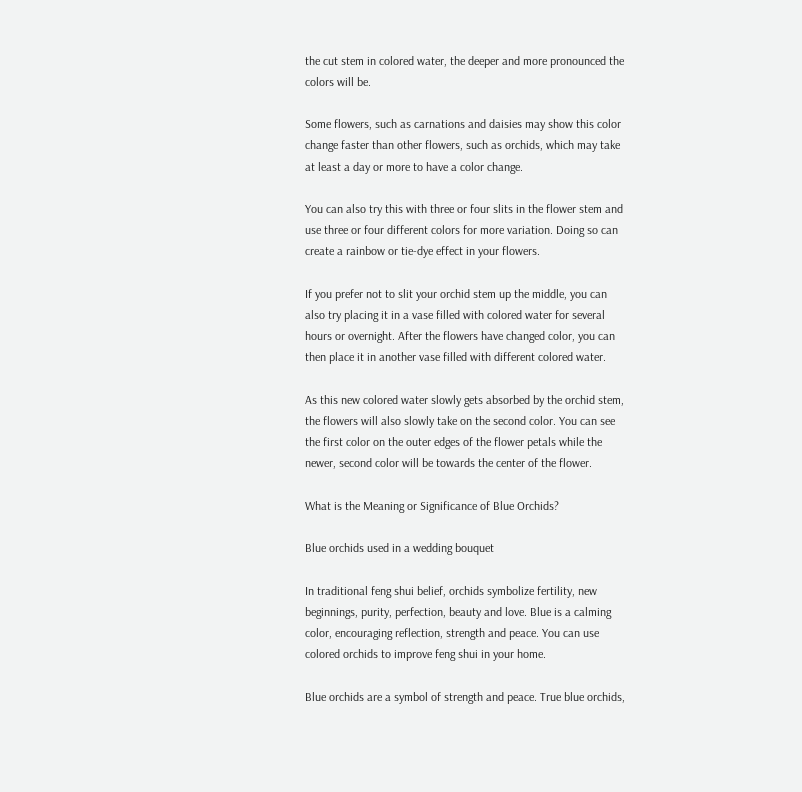the cut stem in colored water, the deeper and more pronounced the colors will be.

Some flowers, such as carnations and daisies may show this color change faster than other flowers, such as orchids, which may take at least a day or more to have a color change.

You can also try this with three or four slits in the flower stem and use three or four different colors for more variation. Doing so can create a rainbow or tie-dye effect in your flowers.

If you prefer not to slit your orchid stem up the middle, you can also try placing it in a vase filled with colored water for several hours or overnight. After the flowers have changed color, you can then place it in another vase filled with different colored water.

As this new colored water slowly gets absorbed by the orchid stem, the flowers will also slowly take on the second color. You can see the first color on the outer edges of the flower petals while the newer, second color will be towards the center of the flower.

What is the Meaning or Significance of Blue Orchids?

Blue orchids used in a wedding bouquet

In traditional feng shui belief, orchids symbolize fertility, new beginnings, purity, perfection, beauty and love. Blue is a calming color, encouraging reflection, strength and peace. You can use colored orchids to improve feng shui in your home.

Blue orchids are a symbol of strength and peace. True blue orchids,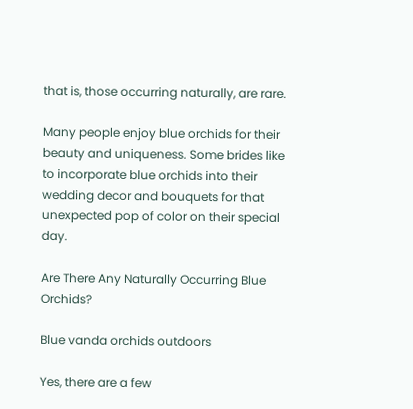that is, those occurring naturally, are rare.

Many people enjoy blue orchids for their beauty and uniqueness. Some brides like to incorporate blue orchids into their wedding decor and bouquets for that unexpected pop of color on their special day.

Are There Any Naturally Occurring Blue Orchids?

Blue vanda orchids outdoors

Yes, there are a few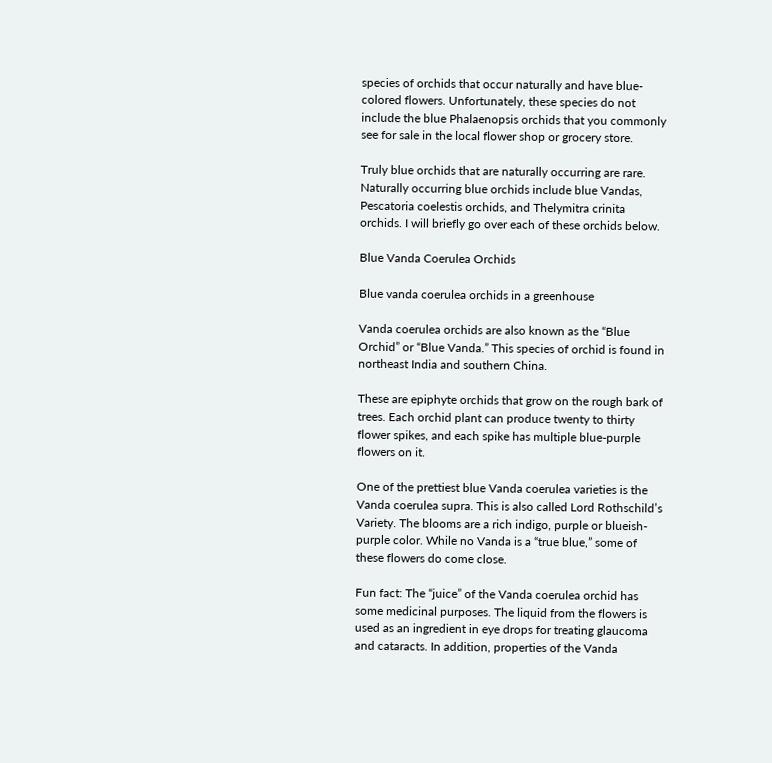species of orchids that occur naturally and have blue-colored flowers. Unfortunately, these species do not include the blue Phalaenopsis orchids that you commonly see for sale in the local flower shop or grocery store.

Truly blue orchids that are naturally occurring are rare. Naturally occurring blue orchids include blue Vandas, Pescatoria coelestis orchids, and Thelymitra crinita orchids. I will briefly go over each of these orchids below.

Blue Vanda Coerulea Orchids

Blue vanda coerulea orchids in a greenhouse

Vanda coerulea orchids are also known as the “Blue Orchid” or “Blue Vanda.” This species of orchid is found in northeast India and southern China.

These are epiphyte orchids that grow on the rough bark of trees. Each orchid plant can produce twenty to thirty flower spikes, and each spike has multiple blue-purple flowers on it.

One of the prettiest blue Vanda coerulea varieties is the Vanda coerulea supra. This is also called Lord Rothschild’s Variety. The blooms are a rich indigo, purple or blueish-purple color. While no Vanda is a “true blue,” some of these flowers do come close.

Fun fact: The “juice” of the Vanda coerulea orchid has some medicinal purposes. The liquid from the flowers is used as an ingredient in eye drops for treating glaucoma and cataracts. In addition, properties of the Vanda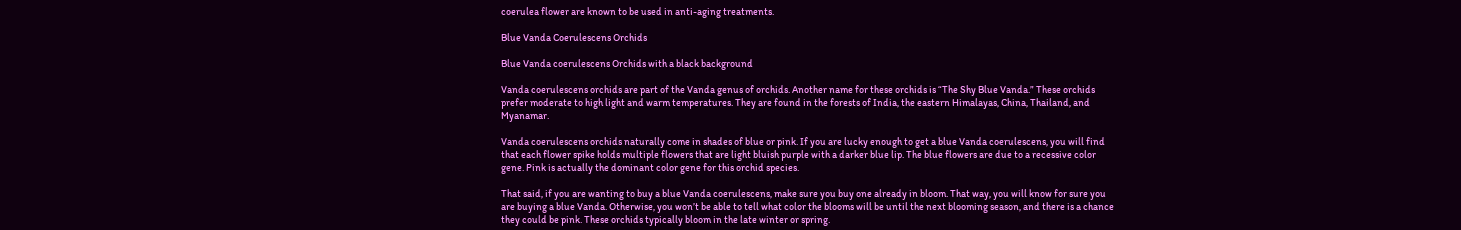coerulea flower are known to be used in anti-aging treatments.

Blue Vanda Coerulescens Orchids

Blue Vanda coerulescens Orchids with a black background

Vanda coerulescens orchids are part of the Vanda genus of orchids. Another name for these orchids is “The Shy Blue Vanda.” These orchids prefer moderate to high light and warm temperatures. They are found in the forests of India, the eastern Himalayas, China, Thailand, and Myanamar.

Vanda coerulescens orchids naturally come in shades of blue or pink. If you are lucky enough to get a blue Vanda coerulescens, you will find that each flower spike holds multiple flowers that are light bluish purple with a darker blue lip. The blue flowers are due to a recessive color gene. Pink is actually the dominant color gene for this orchid species.

That said, if you are wanting to buy a blue Vanda coerulescens, make sure you buy one already in bloom. That way, you will know for sure you are buying a blue Vanda. Otherwise, you won’t be able to tell what color the blooms will be until the next blooming season, and there is a chance they could be pink. These orchids typically bloom in the late winter or spring.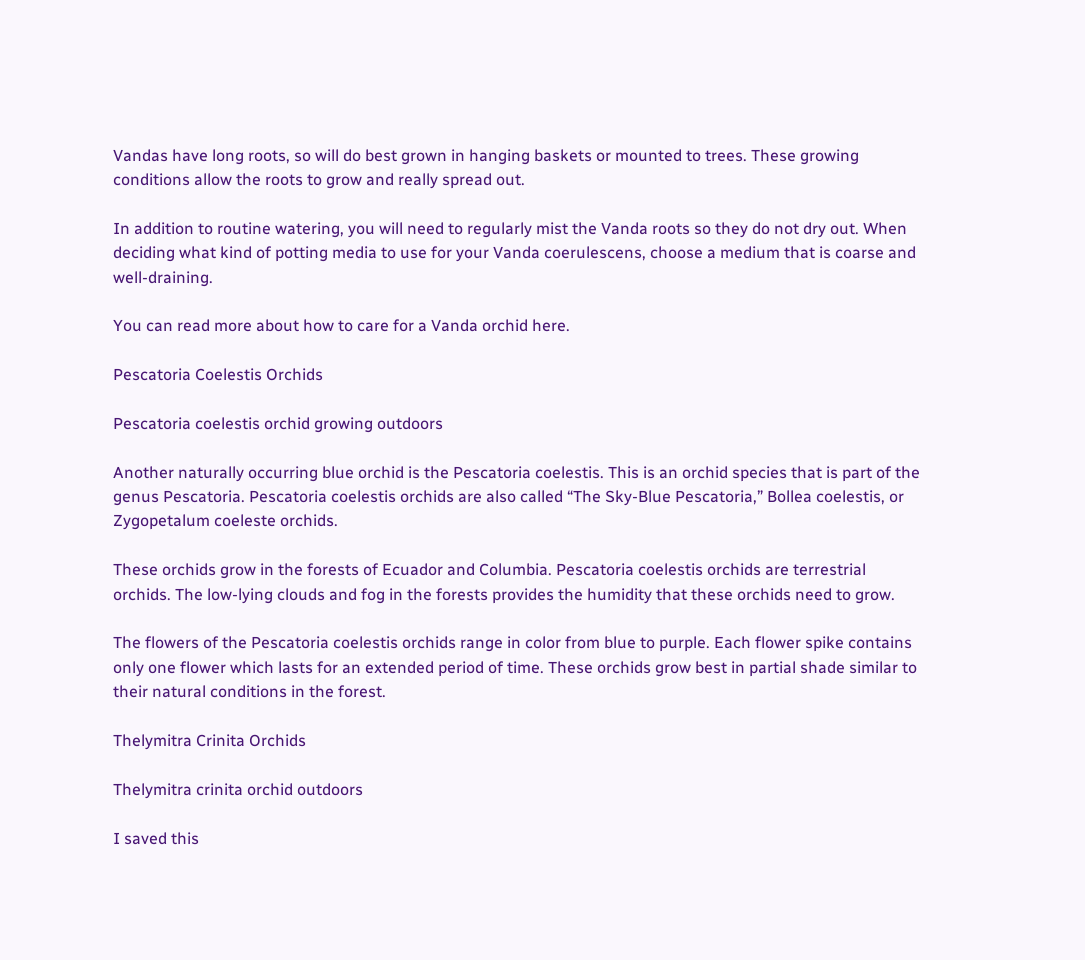Vandas have long roots, so will do best grown in hanging baskets or mounted to trees. These growing conditions allow the roots to grow and really spread out.

In addition to routine watering, you will need to regularly mist the Vanda roots so they do not dry out. When deciding what kind of potting media to use for your Vanda coerulescens, choose a medium that is coarse and well-draining.

You can read more about how to care for a Vanda orchid here.

Pescatoria Coelestis Orchids

Pescatoria coelestis orchid growing outdoors

Another naturally occurring blue orchid is the Pescatoria coelestis. This is an orchid species that is part of the genus Pescatoria. Pescatoria coelestis orchids are also called “The Sky-Blue Pescatoria,” Bollea coelestis, or Zygopetalum coeleste orchids.

These orchids grow in the forests of Ecuador and Columbia. Pescatoria coelestis orchids are terrestrial orchids. The low-lying clouds and fog in the forests provides the humidity that these orchids need to grow.

The flowers of the Pescatoria coelestis orchids range in color from blue to purple. Each flower spike contains only one flower which lasts for an extended period of time. These orchids grow best in partial shade similar to their natural conditions in the forest.

Thelymitra Crinita Orchids

Thelymitra crinita orchid outdoors

I saved this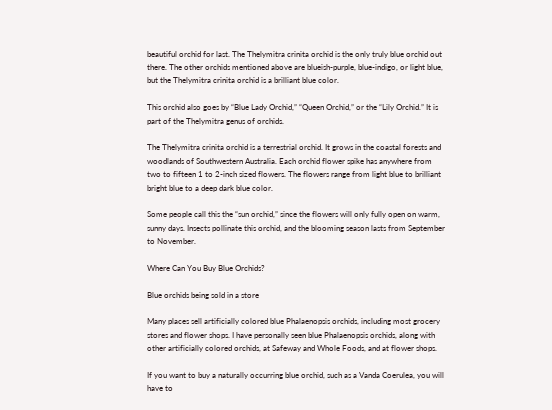beautiful orchid for last. The Thelymitra crinita orchid is the only truly blue orchid out there. The other orchids mentioned above are blueish-purple, blue-indigo, or light blue, but the Thelymitra crinita orchid is a brilliant blue color.

This orchid also goes by “Blue Lady Orchid,” “Queen Orchid,” or the “Lily Orchid.” It is part of the Thelymitra genus of orchids.

The Thelymitra crinita orchid is a terrestrial orchid. It grows in the coastal forests and woodlands of Southwestern Australia. Each orchid flower spike has anywhere from two to fifteen 1 to 2-inch sized flowers. The flowers range from light blue to brilliant bright blue to a deep dark blue color.

Some people call this the “sun orchid,” since the flowers will only fully open on warm, sunny days. Insects pollinate this orchid, and the blooming season lasts from September to November.

Where Can You Buy Blue Orchids?

Blue orchids being sold in a store

Many places sell artificially colored blue Phalaenopsis orchids, including most grocery stores and flower shops. I have personally seen blue Phalaenopsis orchids, along with other artificially colored orchids, at Safeway and Whole Foods, and at flower shops.

If you want to buy a naturally occurring blue orchid, such as a Vanda Coerulea, you will have to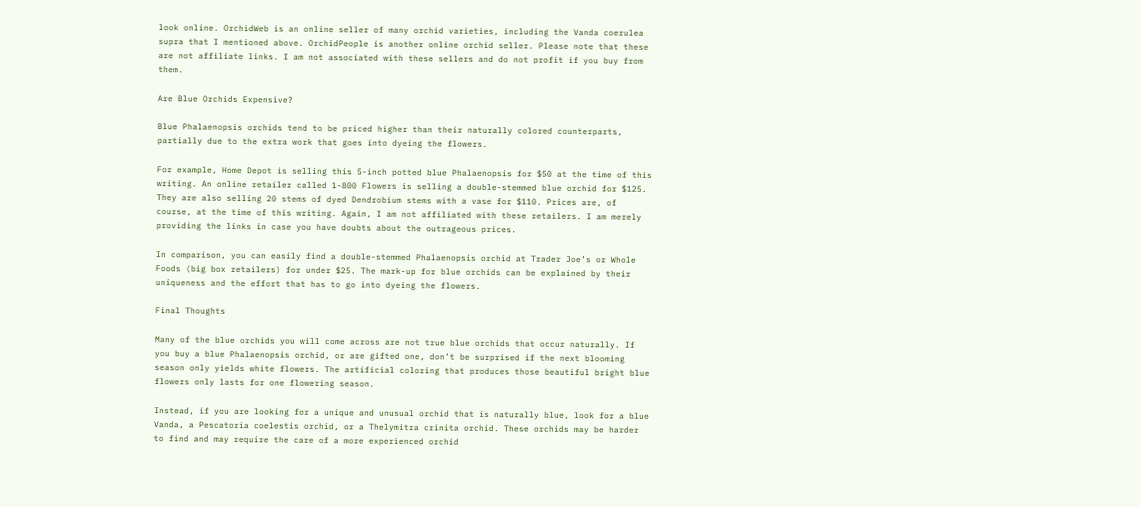look online. OrchidWeb is an online seller of many orchid varieties, including the Vanda coerulea supra that I mentioned above. OrchidPeople is another online orchid seller. Please note that these are not affiliate links. I am not associated with these sellers and do not profit if you buy from them.

Are Blue Orchids Expensive?

Blue Phalaenopsis orchids tend to be priced higher than their naturally colored counterparts, partially due to the extra work that goes into dyeing the flowers.

For example, Home Depot is selling this 5-inch potted blue Phalaenopsis for $50 at the time of this writing. An online retailer called 1-800 Flowers is selling a double-stemmed blue orchid for $125. They are also selling 20 stems of dyed Dendrobium stems with a vase for $110. Prices are, of course, at the time of this writing. Again, I am not affiliated with these retailers. I am merely providing the links in case you have doubts about the outrageous prices.

In comparison, you can easily find a double-stemmed Phalaenopsis orchid at Trader Joe’s or Whole Foods (big box retailers) for under $25. The mark-up for blue orchids can be explained by their uniqueness and the effort that has to go into dyeing the flowers.

Final Thoughts

Many of the blue orchids you will come across are not true blue orchids that occur naturally. If you buy a blue Phalaenopsis orchid, or are gifted one, don’t be surprised if the next blooming season only yields white flowers. The artificial coloring that produces those beautiful bright blue flowers only lasts for one flowering season.

Instead, if you are looking for a unique and unusual orchid that is naturally blue, look for a blue Vanda, a Pescatoria coelestis orchid, or a Thelymitra crinita orchid. These orchids may be harder to find and may require the care of a more experienced orchid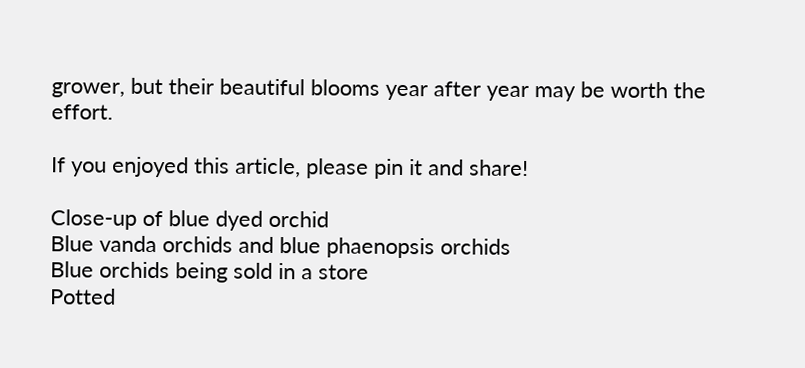grower, but their beautiful blooms year after year may be worth the effort.

If you enjoyed this article, please pin it and share!

Close-up of blue dyed orchid
Blue vanda orchids and blue phaenopsis orchids
Blue orchids being sold in a store
Potted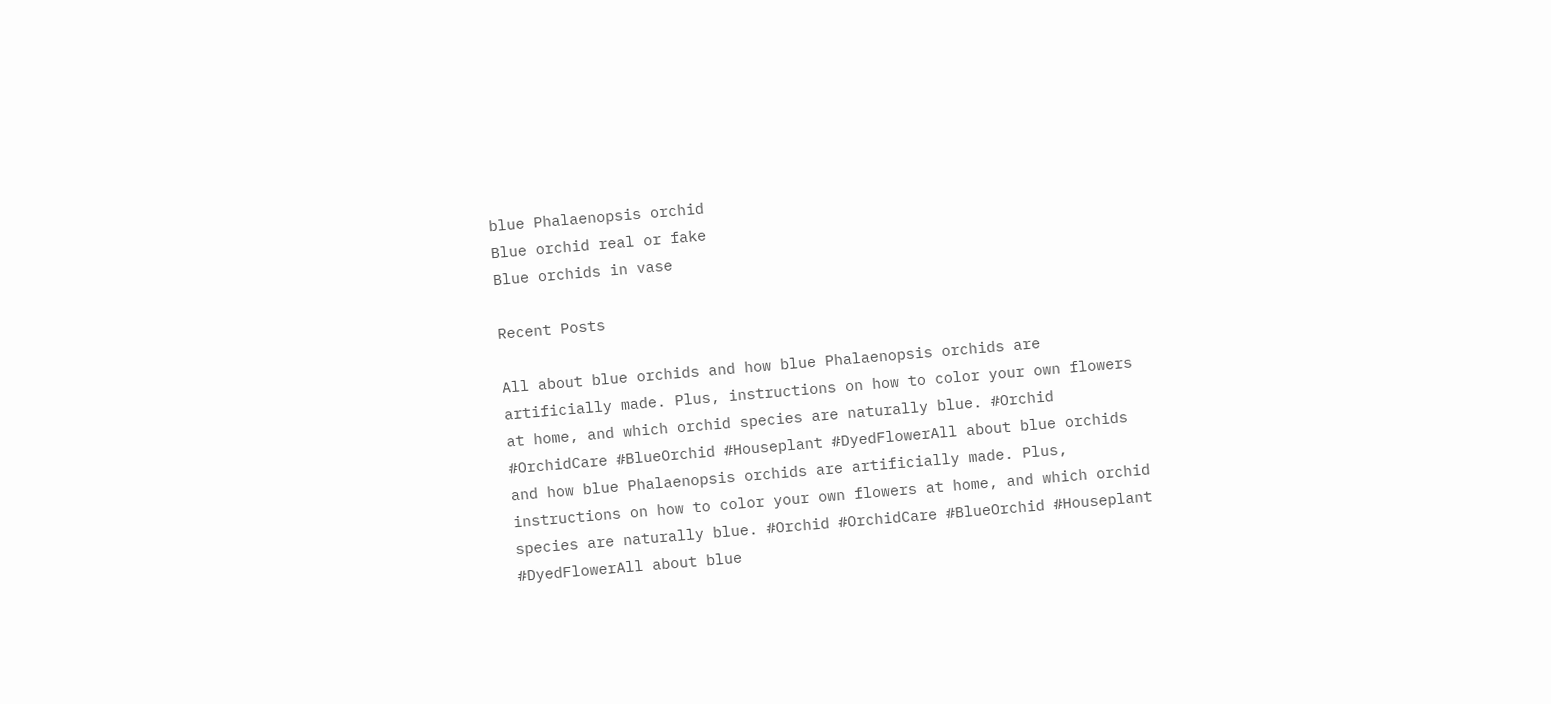blue Phalaenopsis orchid
Blue orchid real or fake
Blue orchids in vase

Recent Posts

All about blue orchids and how blue Phalaenopsis orchids are artificially made. Plus, instructions on how to color your own flowers at home, and which orchid species are naturally blue. #Orchid #OrchidCare #BlueOrchid #Houseplant #DyedFlowerAll about blue orchids and how blue Phalaenopsis orchids are artificially made. Plus, instructions on how to color your own flowers at home, and which orchid species are naturally blue. #Orchid #OrchidCare #BlueOrchid #Houseplant #DyedFlowerAll about blue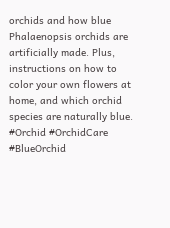orchids and how blue Phalaenopsis orchids are artificially made. Plus, instructions on how to color your own flowers at home, and which orchid species are naturally blue. #Orchid #OrchidCare #BlueOrchid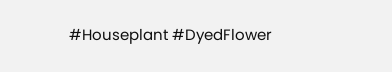#Houseplant #DyedFlower